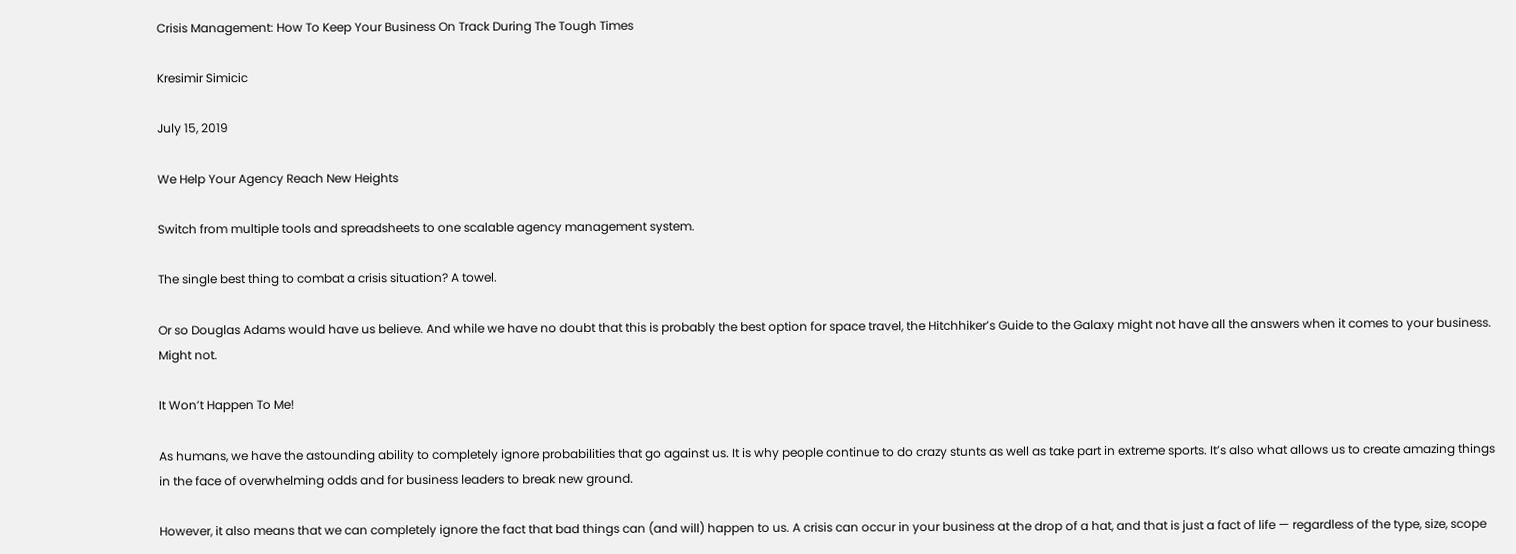Crisis Management: How To Keep Your Business On Track During The Tough Times

Kresimir Simicic

July 15, 2019

We Help Your Agency Reach New Heights

Switch from multiple tools and spreadsheets to one scalable agency management system.

The single best thing to combat a crisis situation? A towel.

Or so Douglas Adams would have us believe. And while we have no doubt that this is probably the best option for space travel, the Hitchhiker’s Guide to the Galaxy might not have all the answers when it comes to your business. Might not.

It Won’t Happen To Me!

As humans, we have the astounding ability to completely ignore probabilities that go against us. It is why people continue to do crazy stunts as well as take part in extreme sports. It’s also what allows us to create amazing things in the face of overwhelming odds and for business leaders to break new ground.

However, it also means that we can completely ignore the fact that bad things can (and will) happen to us. A crisis can occur in your business at the drop of a hat, and that is just a fact of life — regardless of the type, size, scope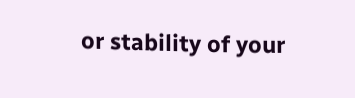or stability of your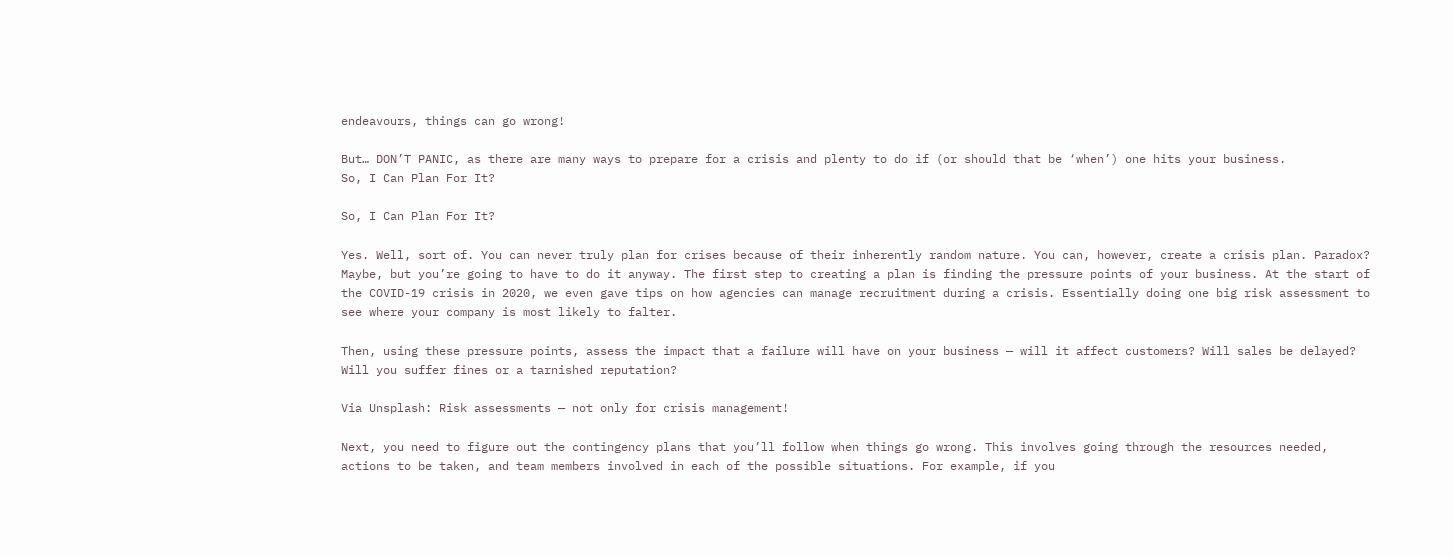endeavours, things can go wrong!

But… DON’T PANIC, as there are many ways to prepare for a crisis and plenty to do if (or should that be ‘when’) one hits your business.
So, I Can Plan For It?

So, I Can Plan For It?

Yes. Well, sort of. You can never truly plan for crises because of their inherently random nature. You can, however, create a crisis plan. Paradox? Maybe, but you’re going to have to do it anyway. The first step to creating a plan is finding the pressure points of your business. At the start of the COVID-19 crisis in 2020, we even gave tips on how agencies can manage recruitment during a crisis. Essentially doing one big risk assessment to see where your company is most likely to falter.

Then, using these pressure points, assess the impact that a failure will have on your business — will it affect customers? Will sales be delayed? Will you suffer fines or a tarnished reputation?

Via Unsplash: Risk assessments — not only for crisis management!

Next, you need to figure out the contingency plans that you’ll follow when things go wrong. This involves going through the resources needed, actions to be taken, and team members involved in each of the possible situations. For example, if you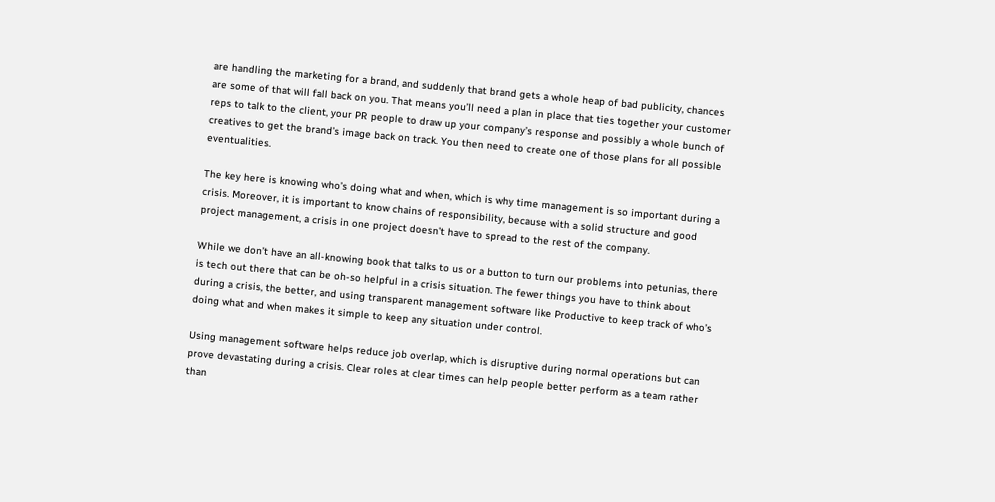are handling the marketing for a brand, and suddenly that brand gets a whole heap of bad publicity, chances are some of that will fall back on you. That means you’ll need a plan in place that ties together your customer reps to talk to the client, your PR people to draw up your company’s response and possibly a whole bunch of creatives to get the brand’s image back on track. You then need to create one of those plans for all possible eventualities.

The key here is knowing who’s doing what and when, which is why time management is so important during a crisis. Moreover, it is important to know chains of responsibility, because with a solid structure and good project management, a crisis in one project doesn’t have to spread to the rest of the company.

While we don’t have an all-knowing book that talks to us or a button to turn our problems into petunias, there is tech out there that can be oh-so helpful in a crisis situation. The fewer things you have to think about during a crisis, the better, and using transparent management software like Productive to keep track of who’s doing what and when makes it simple to keep any situation under control.

Using management software helps reduce job overlap, which is disruptive during normal operations but can prove devastating during a crisis. Clear roles at clear times can help people better perform as a team rather than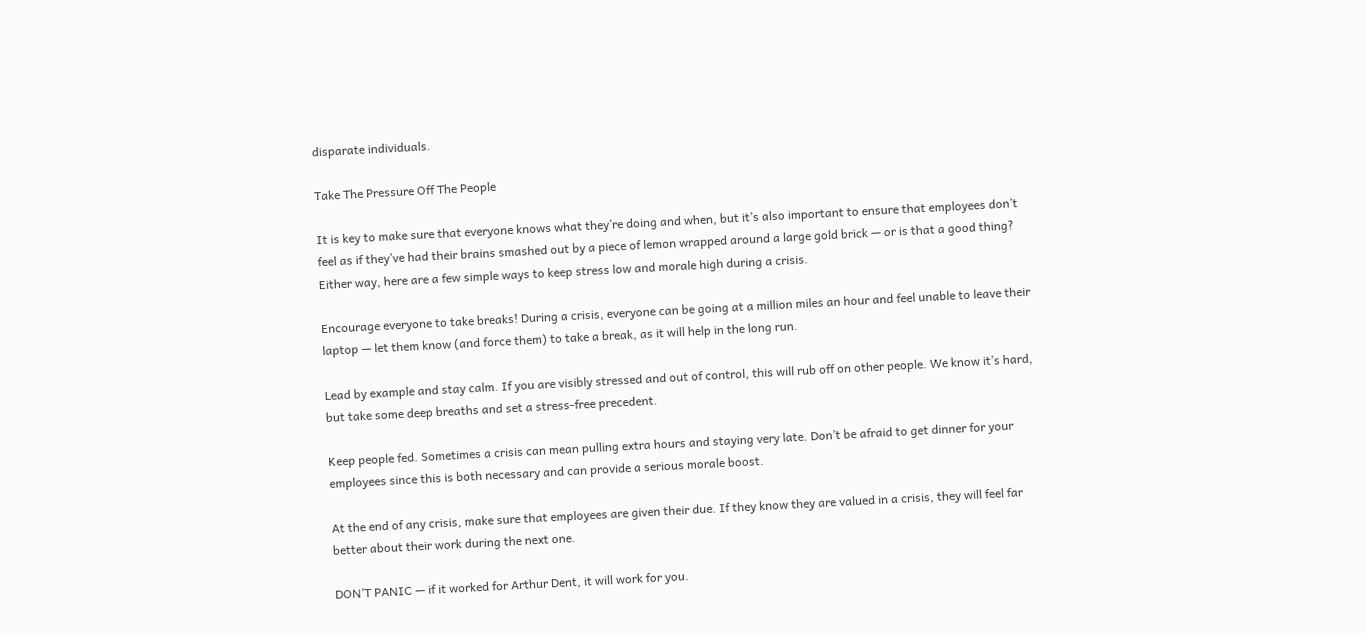disparate individuals.

Take The Pressure Off The People

It is key to make sure that everyone knows what they’re doing and when, but it’s also important to ensure that employees don’t feel as if they’ve had their brains smashed out by a piece of lemon wrapped around a large gold brick — or is that a good thing? Either way, here are a few simple ways to keep stress low and morale high during a crisis.

Encourage everyone to take breaks! During a crisis, everyone can be going at a million miles an hour and feel unable to leave their laptop — let them know (and force them) to take a break, as it will help in the long run.

Lead by example and stay calm. If you are visibly stressed and out of control, this will rub off on other people. We know it’s hard, but take some deep breaths and set a stress-free precedent.

Keep people fed. Sometimes a crisis can mean pulling extra hours and staying very late. Don’t be afraid to get dinner for your employees since this is both necessary and can provide a serious morale boost.

At the end of any crisis, make sure that employees are given their due. If they know they are valued in a crisis, they will feel far better about their work during the next one.

DON’T PANIC — if it worked for Arthur Dent, it will work for you.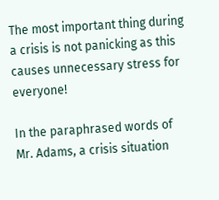The most important thing during a crisis is not panicking as this causes unnecessary stress for everyone!

In the paraphrased words of Mr. Adams, a crisis situation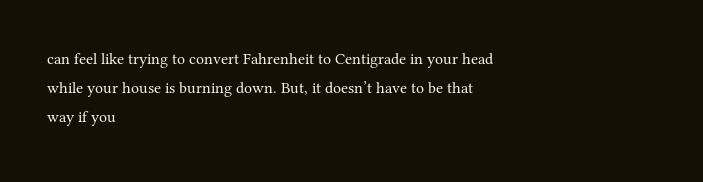can feel like trying to convert Fahrenheit to Centigrade in your head while your house is burning down. But, it doesn’t have to be that way if you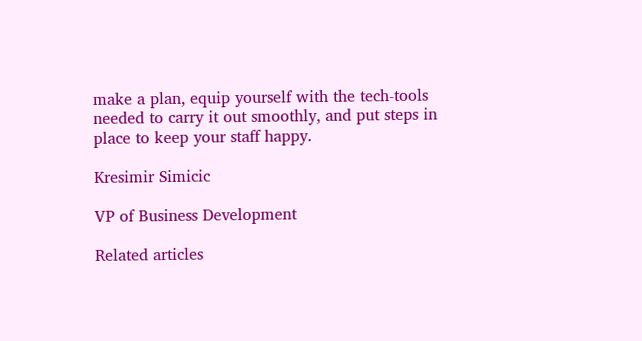make a plan, equip yourself with the tech-tools needed to carry it out smoothly, and put steps in place to keep your staff happy.

Kresimir Simicic

VP of Business Development

Related articles